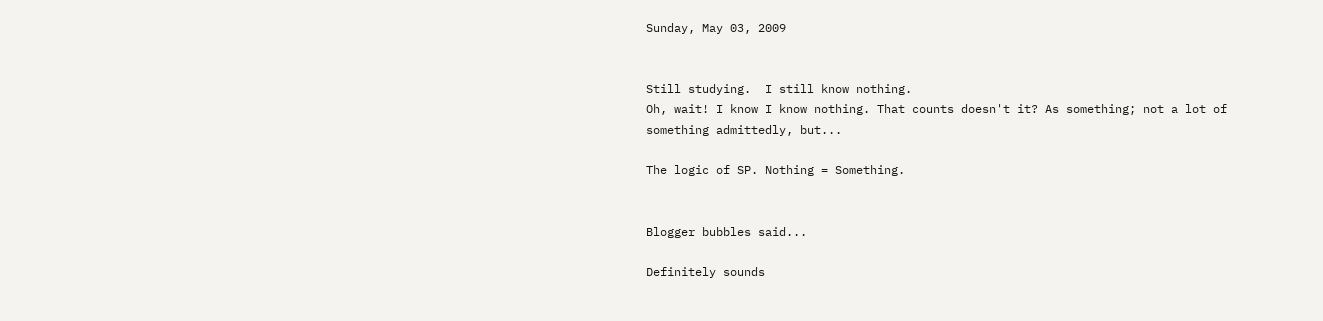Sunday, May 03, 2009


Still studying.  I still know nothing.
Oh, wait! I know I know nothing. That counts doesn't it? As something; not a lot of something admittedly, but...

The logic of SP. Nothing = Something.


Blogger bubbles said...

Definitely sounds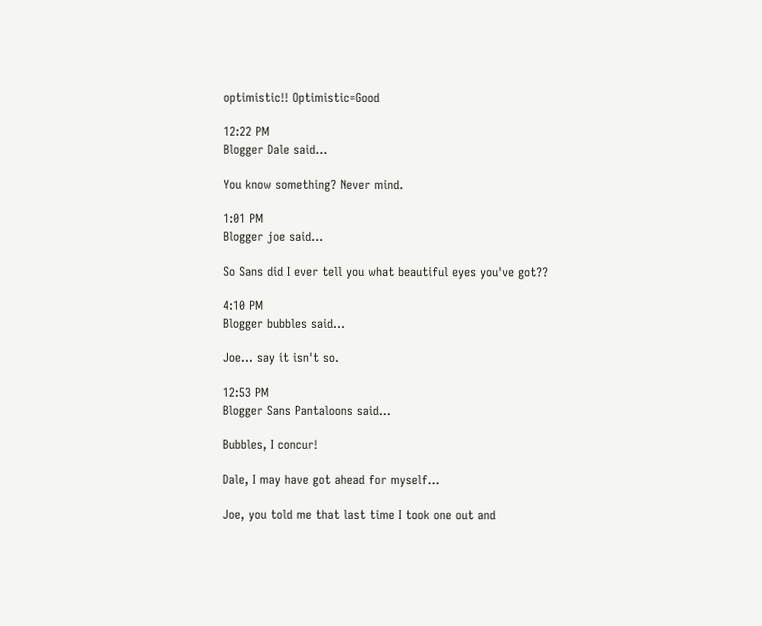optimistic!! Optimistic=Good

12:22 PM
Blogger Dale said...

You know something? Never mind.

1:01 PM
Blogger joe said...

So Sans did I ever tell you what beautiful eyes you've got??

4:10 PM
Blogger bubbles said...

Joe... say it isn't so.

12:53 PM
Blogger Sans Pantaloons said...

Bubbles, I concur!

Dale, I may have got ahead for myself...

Joe, you told me that last time I took one out and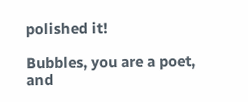polished it!

Bubbles, you are a poet, and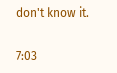don't know it.

7:03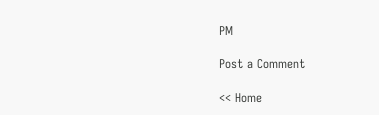PM

Post a Comment

<< Home